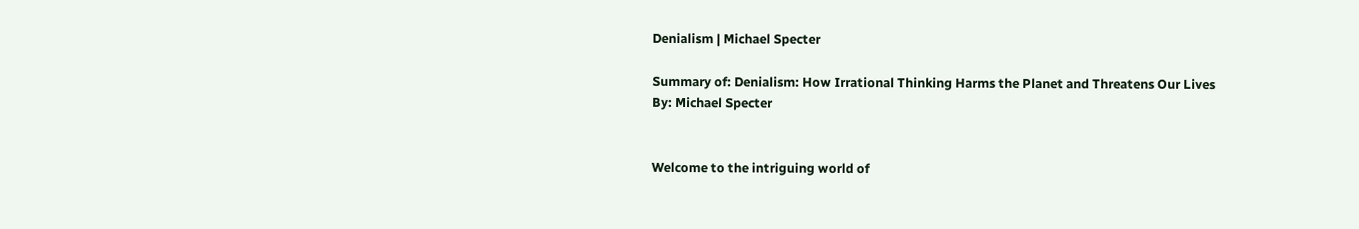Denialism | Michael Specter

Summary of: Denialism: How Irrational Thinking Harms the Planet and Threatens Our Lives
By: Michael Specter


Welcome to the intriguing world of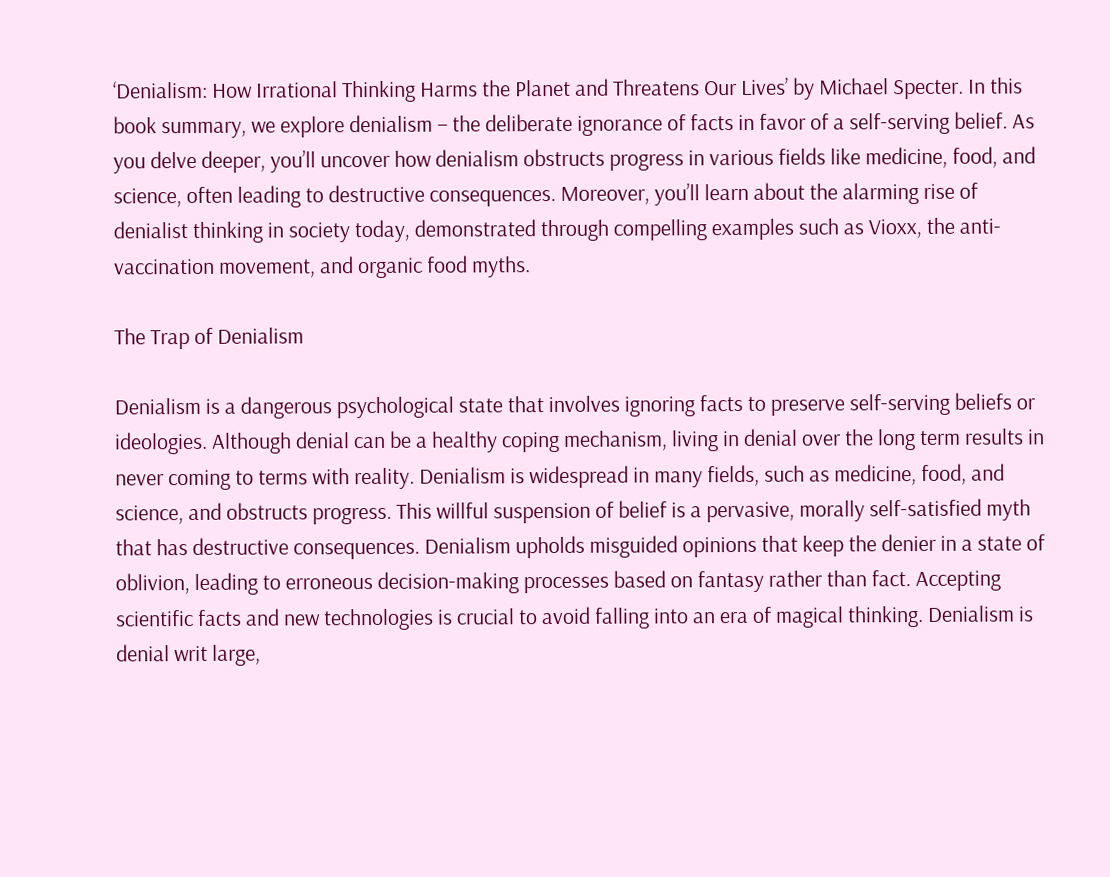‘Denialism: How Irrational Thinking Harms the Planet and Threatens Our Lives’ by Michael Specter. In this book summary, we explore denialism – the deliberate ignorance of facts in favor of a self-serving belief. As you delve deeper, you’ll uncover how denialism obstructs progress in various fields like medicine, food, and science, often leading to destructive consequences. Moreover, you’ll learn about the alarming rise of denialist thinking in society today, demonstrated through compelling examples such as Vioxx, the anti-vaccination movement, and organic food myths.

The Trap of Denialism

Denialism is a dangerous psychological state that involves ignoring facts to preserve self-serving beliefs or ideologies. Although denial can be a healthy coping mechanism, living in denial over the long term results in never coming to terms with reality. Denialism is widespread in many fields, such as medicine, food, and science, and obstructs progress. This willful suspension of belief is a pervasive, morally self-satisfied myth that has destructive consequences. Denialism upholds misguided opinions that keep the denier in a state of oblivion, leading to erroneous decision-making processes based on fantasy rather than fact. Accepting scientific facts and new technologies is crucial to avoid falling into an era of magical thinking. Denialism is denial writ large,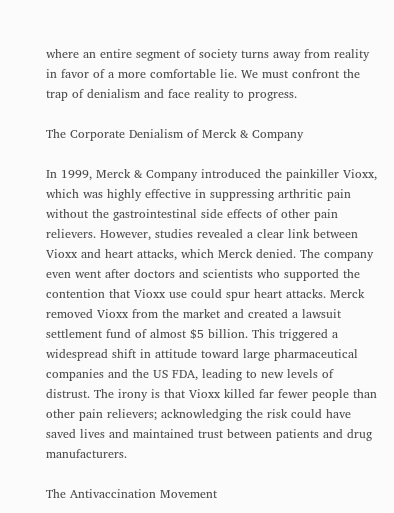where an entire segment of society turns away from reality in favor of a more comfortable lie. We must confront the trap of denialism and face reality to progress.

The Corporate Denialism of Merck & Company

In 1999, Merck & Company introduced the painkiller Vioxx, which was highly effective in suppressing arthritic pain without the gastrointestinal side effects of other pain relievers. However, studies revealed a clear link between Vioxx and heart attacks, which Merck denied. The company even went after doctors and scientists who supported the contention that Vioxx use could spur heart attacks. Merck removed Vioxx from the market and created a lawsuit settlement fund of almost $5 billion. This triggered a widespread shift in attitude toward large pharmaceutical companies and the US FDA, leading to new levels of distrust. The irony is that Vioxx killed far fewer people than other pain relievers; acknowledging the risk could have saved lives and maintained trust between patients and drug manufacturers.

The Antivaccination Movement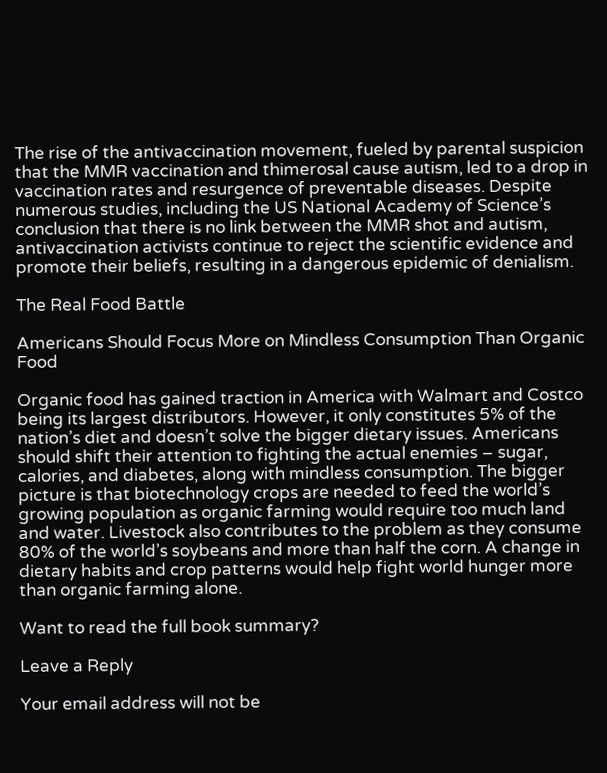The rise of the antivaccination movement, fueled by parental suspicion that the MMR vaccination and thimerosal cause autism, led to a drop in vaccination rates and resurgence of preventable diseases. Despite numerous studies, including the US National Academy of Science’s conclusion that there is no link between the MMR shot and autism, antivaccination activists continue to reject the scientific evidence and promote their beliefs, resulting in a dangerous epidemic of denialism.

The Real Food Battle

Americans Should Focus More on Mindless Consumption Than Organic Food

Organic food has gained traction in America with Walmart and Costco being its largest distributors. However, it only constitutes 5% of the nation’s diet and doesn’t solve the bigger dietary issues. Americans should shift their attention to fighting the actual enemies – sugar, calories, and diabetes, along with mindless consumption. The bigger picture is that biotechnology crops are needed to feed the world’s growing population as organic farming would require too much land and water. Livestock also contributes to the problem as they consume 80% of the world’s soybeans and more than half the corn. A change in dietary habits and crop patterns would help fight world hunger more than organic farming alone.

Want to read the full book summary?

Leave a Reply

Your email address will not be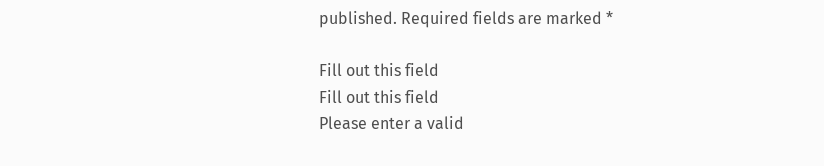published. Required fields are marked *

Fill out this field
Fill out this field
Please enter a valid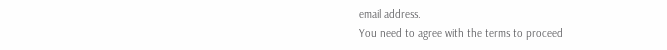email address.
You need to agree with the terms to proceed